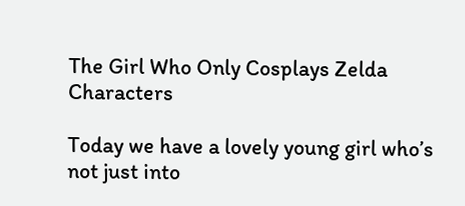The Girl Who Only Cosplays Zelda Characters

Today we have a lovely young girl who’s not just into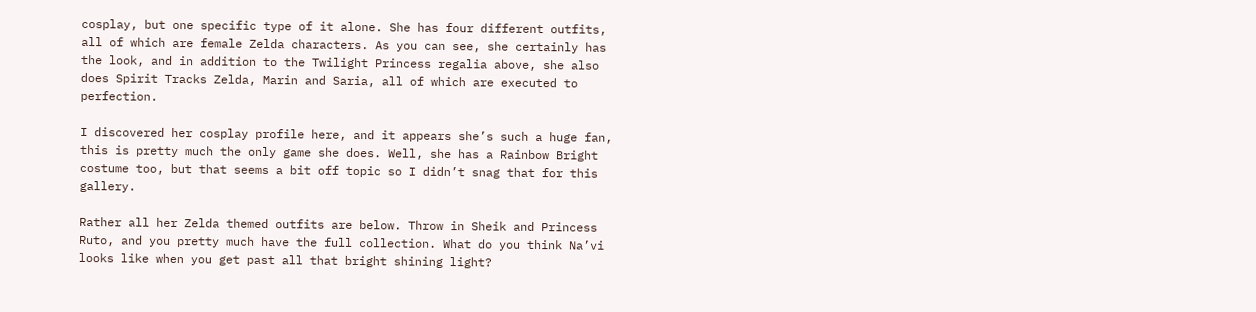cosplay, but one specific type of it alone. She has four different outfits, all of which are female Zelda characters. As you can see, she certainly has the look, and in addition to the Twilight Princess regalia above, she also does Spirit Tracks Zelda, Marin and Saria, all of which are executed to perfection.

I discovered her cosplay profile here, and it appears she’s such a huge fan, this is pretty much the only game she does. Well, she has a Rainbow Bright costume too, but that seems a bit off topic so I didn’t snag that for this gallery.

Rather all her Zelda themed outfits are below. Throw in Sheik and Princess Ruto, and you pretty much have the full collection. What do you think Na’vi looks like when you get past all that bright shining light?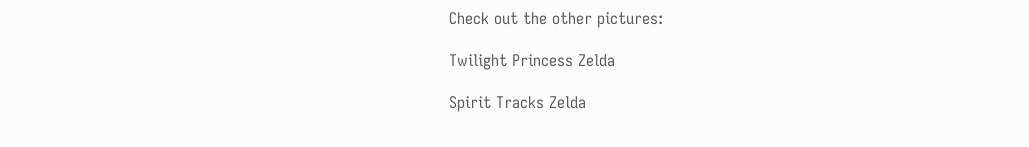Check out the other pictures:

Twilight Princess Zelda

Spirit Tracks Zelda